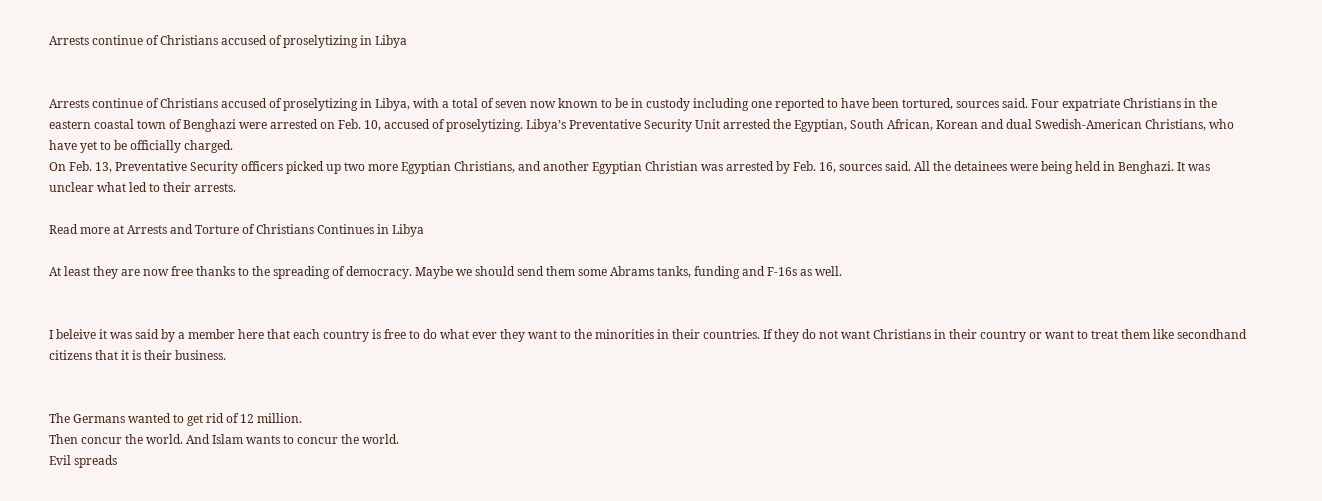Arrests continue of Christians accused of proselytizing in Libya


Arrests continue of Christians accused of proselytizing in Libya, with a total of seven now known to be in custody including one reported to have been tortured, sources said. Four expatriate Christians in the eastern coastal town of Benghazi were arrested on Feb. 10, accused of proselytizing. Libya’s Preventative Security Unit arrested the Egyptian, South African, Korean and dual Swedish-American Christians, who have yet to be officially charged.
On Feb. 13, Preventative Security officers picked up two more Egyptian Christians, and another Egyptian Christian was arrested by Feb. 16, sources said. All the detainees were being held in Benghazi. It was unclear what led to their arrests.

Read more at Arrests and Torture of Christians Continues in Libya

At least they are now free thanks to the spreading of democracy. Maybe we should send them some Abrams tanks, funding and F-16s as well.


I beleive it was said by a member here that each country is free to do what ever they want to the minorities in their countries. If they do not want Christians in their country or want to treat them like secondhand citizens that it is their business.


The Germans wanted to get rid of 12 million.
Then concur the world. And Islam wants to concur the world.
Evil spreads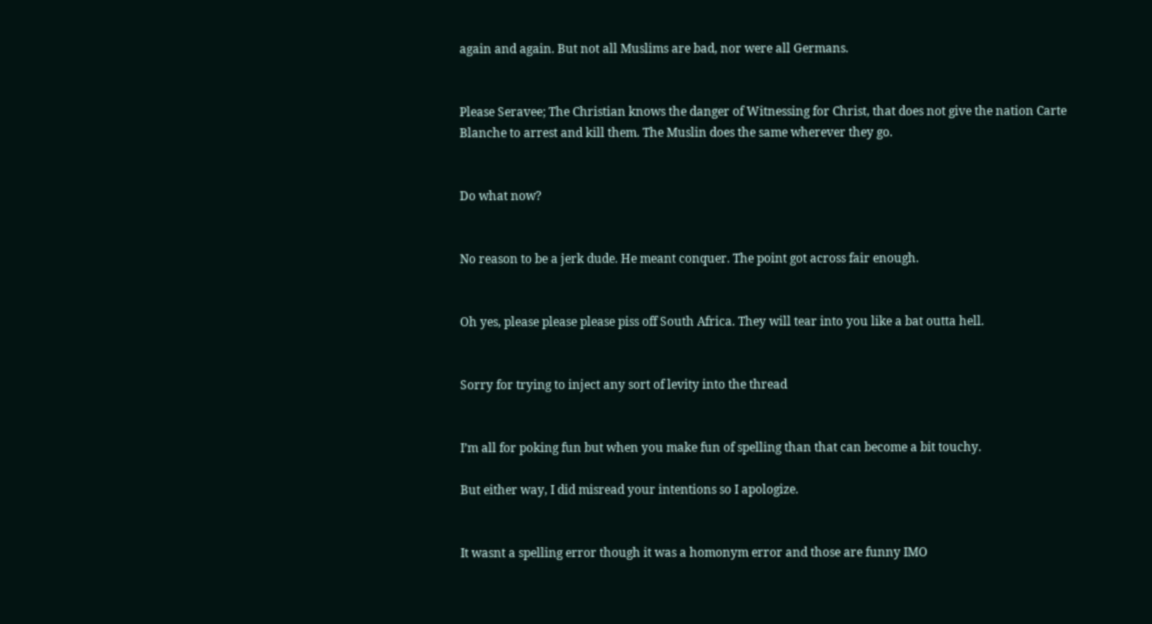again and again. But not all Muslims are bad, nor were all Germans.


Please Seravee; The Christian knows the danger of Witnessing for Christ, that does not give the nation Carte Blanche to arrest and kill them. The Muslin does the same wherever they go.


Do what now?


No reason to be a jerk dude. He meant conquer. The point got across fair enough.


Oh yes, please please please piss off South Africa. They will tear into you like a bat outta hell.


Sorry for trying to inject any sort of levity into the thread


I’m all for poking fun but when you make fun of spelling than that can become a bit touchy.

But either way, I did misread your intentions so I apologize.


It wasnt a spelling error though it was a homonym error and those are funny IMO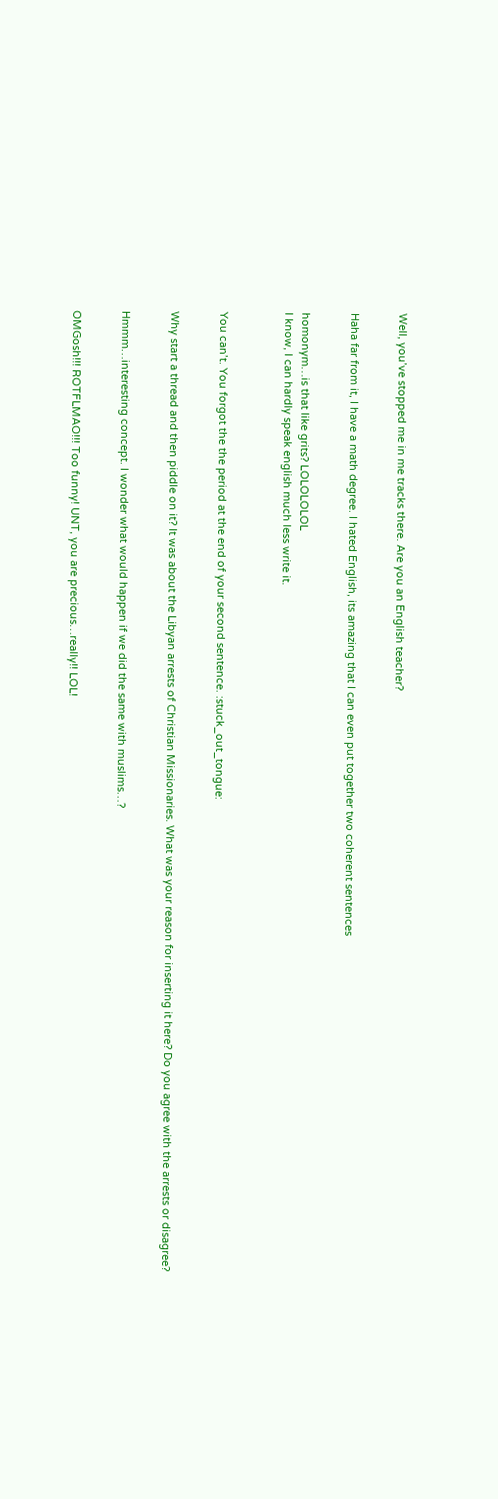Well, you’ve stopped me in me tracks there. Are you an English teacher?


Haha far from it, I have a math degree. I hated English, its amazing that I can even put together two coherent sentences


homonym…is that like grits? LOLOLOLOL
I know, I can hardly speak english much less write it.



You can’t. You forgot the the period at the end of your second sentence. :stuck_out_tongue:


Why start a thread and then piddle on it? It was about the Libyan arrests of Christian Missionaries. What was your reason for inserting it here? Do you agree with the arrests or disagree?


Hmmm…interesting concept. I wonder what would happen if we did the same with muslims…?


OMGosh!!! ROTFLMAO!!! Too funny! UNT, you are precious…really!! LOL!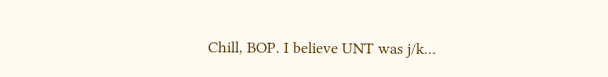Chill, BOP. I believe UNT was j/k…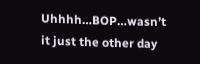Uhhhh…BOP…wasn’t it just the other day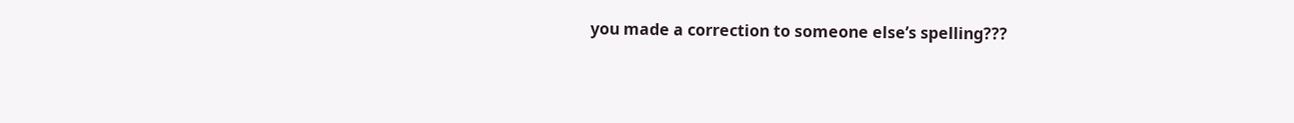you made a correction to someone else’s spelling???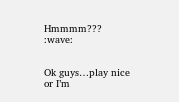Hmmmm??? :wave:


Ok guys…play nice or I’m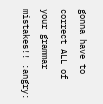gonna have to correct ALL of your grammar mistakes!! :angry: